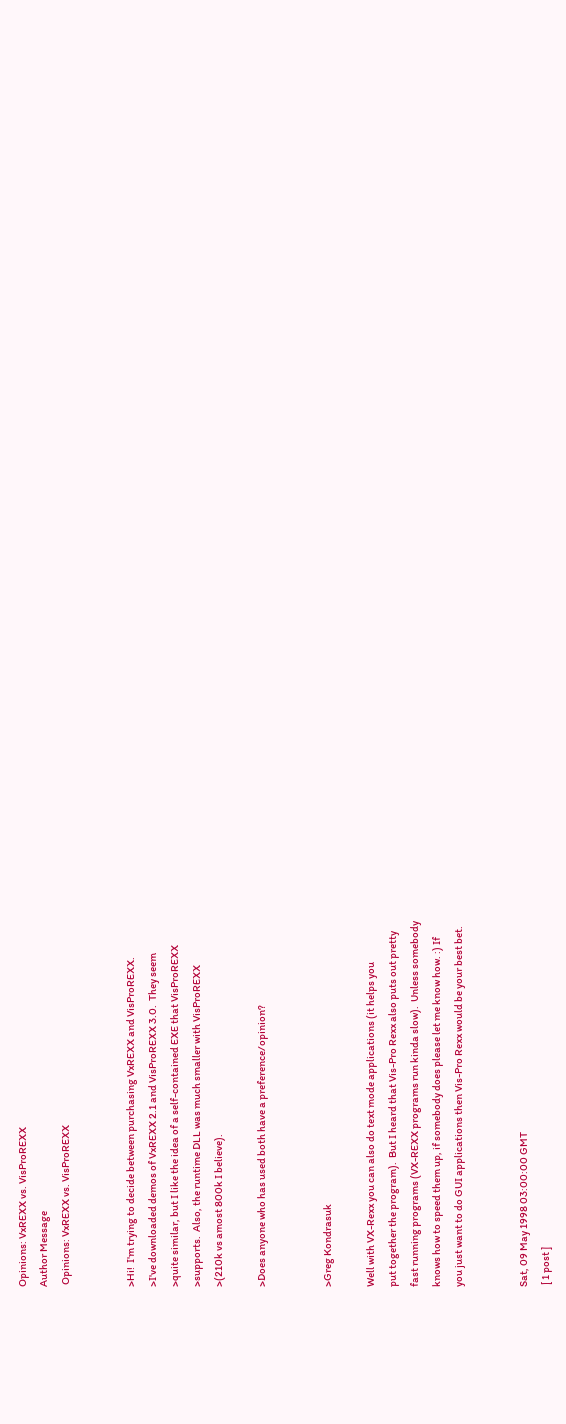Opinions: VxREXX vs. VisProREXX
Author Message
 Opinions: VxREXX vs. VisProREXX


>Hi!  I'm trying to decide between purchasing VxREXX and VisProREXX.
>I've downloaded demos of VxREXX 2.1 and VisProREXX 3.0.  They seem
>quite similar, but I like the idea of a self-contained EXE that VisProREXX
>supports.  Also, the runtime DLL was much smaller with VisProREXX
>(210k vs amost 800k I believe).

>Does anyone who has used both have a preference/opinion?


>Greg Kondrasuk

Well with VX-Rexx you can also do text mode applications (it helps you
put together the program).  But I heard that Vis-Pro Rexx also puts out pretty
fast running programs (VX-REXX programs run kinda slow).  Unless somebody
knows how to speed them up, if somebody does please let me know how. :) If
you just want to do GUI applications then Vis-Pro Rexx would be your best bet.


Sat, 09 May 1998 03:00:00 GMT
 [ 1 post ]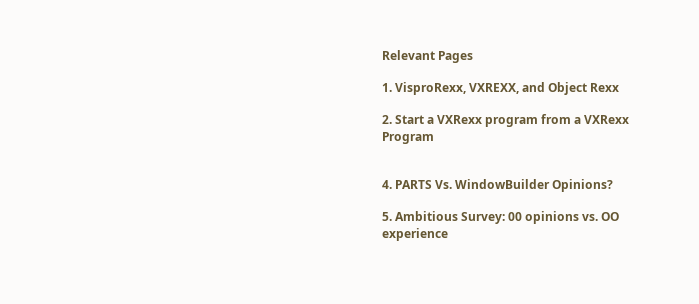Relevant Pages

1. VisproRexx, VXREXX, and Object Rexx

2. Start a VXRexx program from a VXRexx Program


4. PARTS Vs. WindowBuilder Opinions?

5. Ambitious Survey: 00 opinions vs. OO experience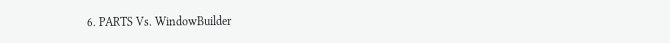6. PARTS Vs. WindowBuilder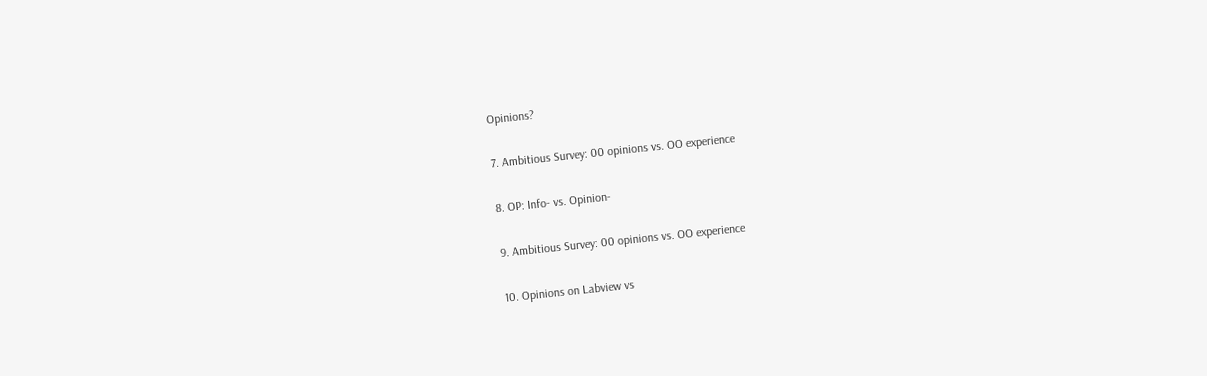Opinions?

7. Ambitious Survey: 00 opinions vs. OO experience

8. OP: Info- vs. Opinion-

9. Ambitious Survey: 00 opinions vs. OO experience

10. Opinions on Labview vs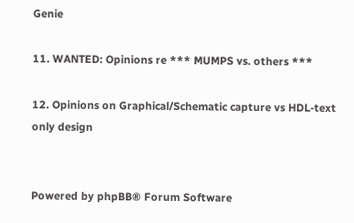Genie

11. WANTED: Opinions re *** MUMPS vs. others ***

12. Opinions on Graphical/Schematic capture vs HDL-text only design


Powered by phpBB® Forum Software